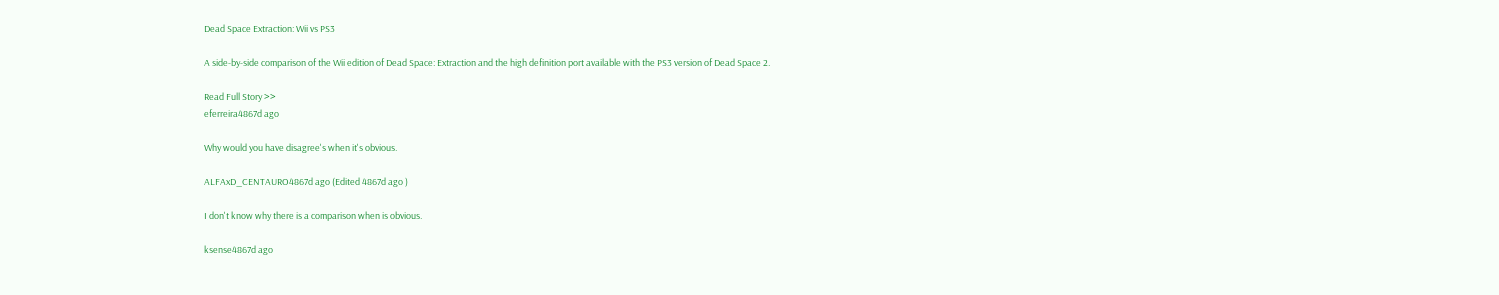Dead Space Extraction: Wii vs PS3

A side-by-side comparison of the Wii edition of Dead Space: Extraction and the high definition port available with the PS3 version of Dead Space 2.

Read Full Story >>
eferreira4867d ago

Why would you have disagree's when it's obvious.

ALFAxD_CENTAURO4867d ago (Edited 4867d ago )

I don't know why there is a comparison when is obvious.

ksense4867d ago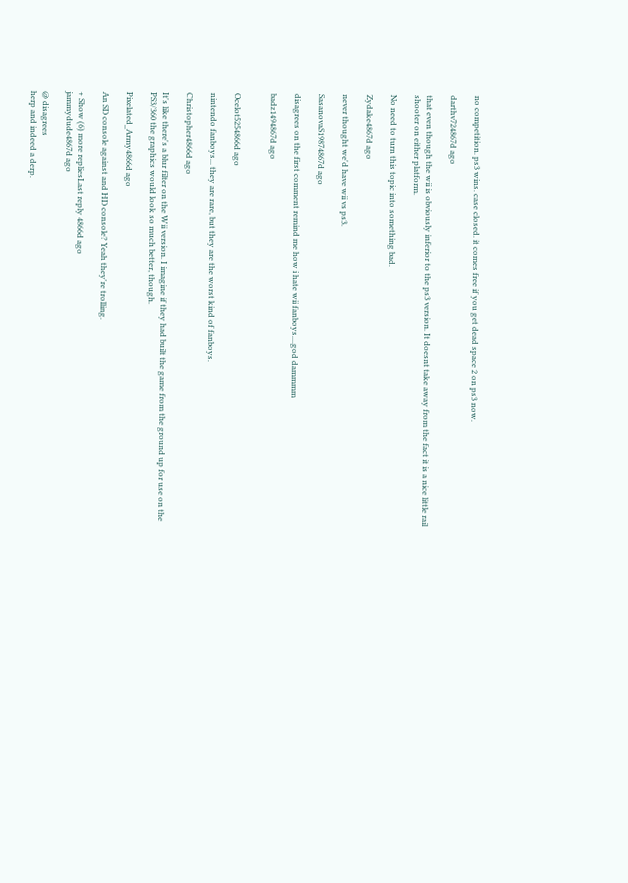no competition. ps3 wins. case closed. it comes free if you get dead space 2 on ps3 now.

darthv724867d ago

that even though the wii is obviously inferior to the ps3 version. It doesnt take away from the fact it is a nice little rail shooter on either platform.

No need to turn this topic into something bad.

Zydake4867d ago

never thought we'd have wii vs ps3.

SasanovaS19874867d ago

disagrees on the first comment remind me how i hate wii fanboys....god dammmm

badz1494867d ago


Ocelot5254866d ago

nintendo fanboys... they are rare, but they are the worst kind of fanboys.

Christopher4866d ago

It's like there's a blur filter on the Wii version. I imagine if they had built the game from the ground up for use on the PS3/360 the graphics would look so much better, though.

Pixelated_Army4866d ago

An SD console against and HD console? Yeah they're trolling.

+ Show (6) more repliesLast reply 4866d ago
jammydude4867d ago

@ disagrees
herp and indeed a derp.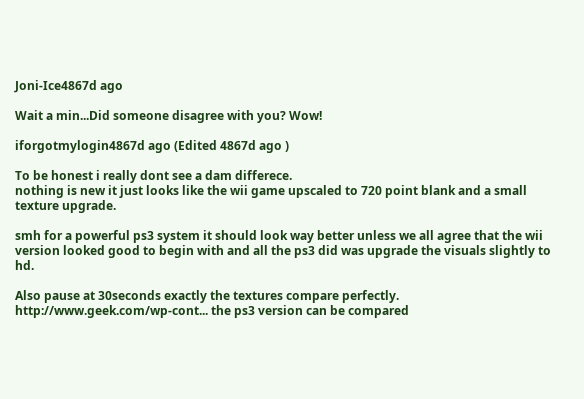Joni-Ice4867d ago

Wait a min...Did someone disagree with you? Wow!

iforgotmylogin4867d ago (Edited 4867d ago )

To be honest i really dont see a dam differece.
nothing is new it just looks like the wii game upscaled to 720 point blank and a small texture upgrade.

smh for a powerful ps3 system it should look way better unless we all agree that the wii version looked good to begin with and all the ps3 did was upgrade the visuals slightly to hd.

Also pause at 30seconds exactly the textures compare perfectly. http://www.geek.com/wp-cont... the ps3 version can be compared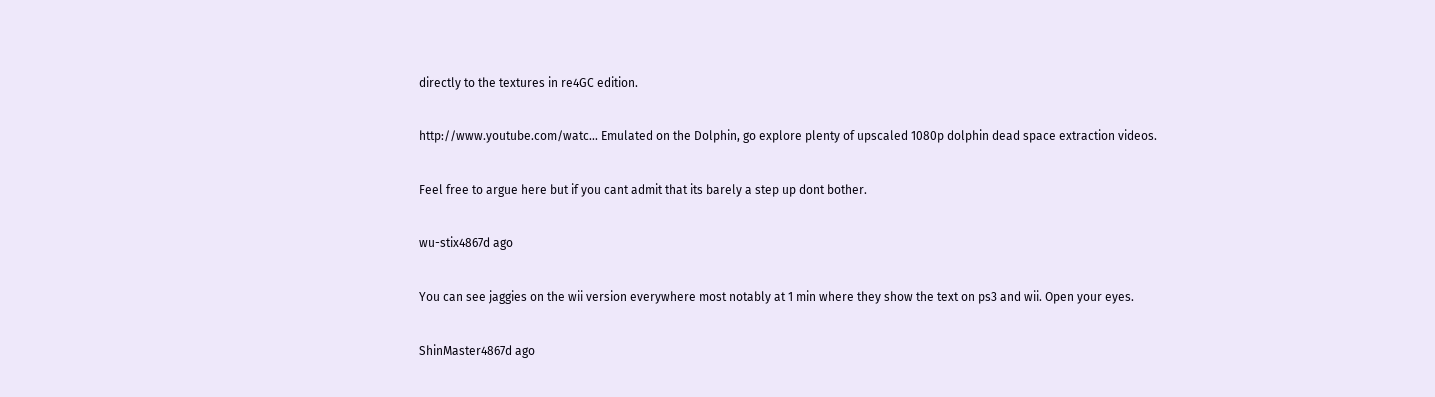directly to the textures in re4GC edition.

http://www.youtube.com/watc... Emulated on the Dolphin, go explore plenty of upscaled 1080p dolphin dead space extraction videos.

Feel free to argue here but if you cant admit that its barely a step up dont bother.

wu-stix4867d ago

You can see jaggies on the wii version everywhere most notably at 1 min where they show the text on ps3 and wii. Open your eyes.

ShinMaster4867d ago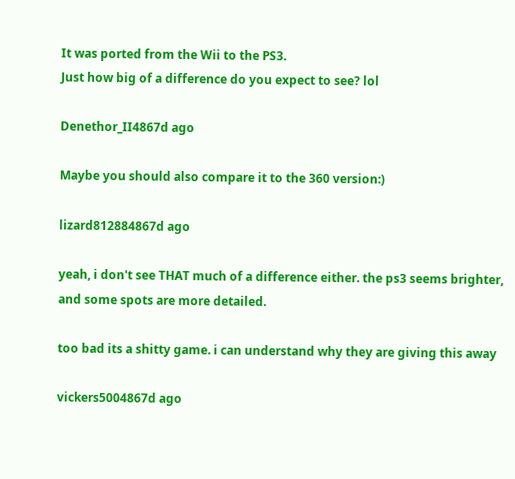It was ported from the Wii to the PS3.
Just how big of a difference do you expect to see? lol

Denethor_II4867d ago

Maybe you should also compare it to the 360 version:)

lizard812884867d ago

yeah, i don't see THAT much of a difference either. the ps3 seems brighter, and some spots are more detailed.

too bad its a shitty game. i can understand why they are giving this away

vickers5004867d ago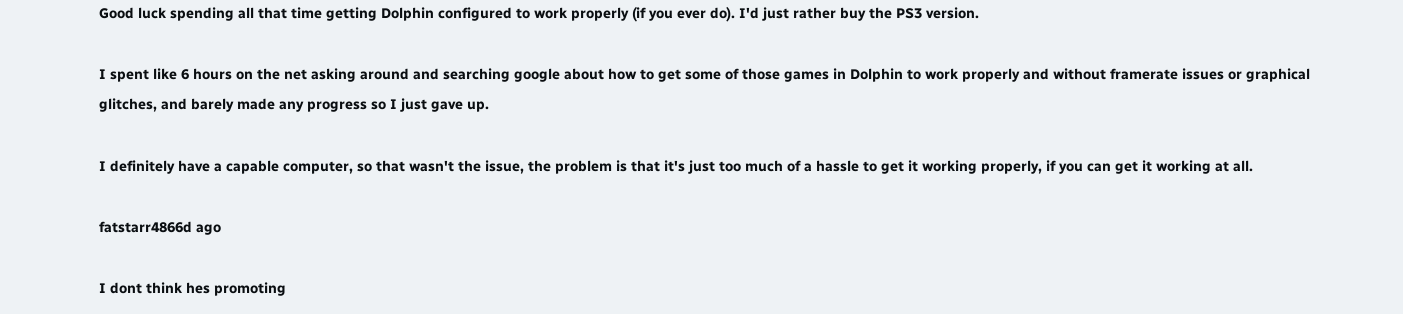Good luck spending all that time getting Dolphin configured to work properly (if you ever do). I'd just rather buy the PS3 version.

I spent like 6 hours on the net asking around and searching google about how to get some of those games in Dolphin to work properly and without framerate issues or graphical glitches, and barely made any progress so I just gave up.

I definitely have a capable computer, so that wasn't the issue, the problem is that it's just too much of a hassle to get it working properly, if you can get it working at all.

fatstarr4866d ago

I dont think hes promoting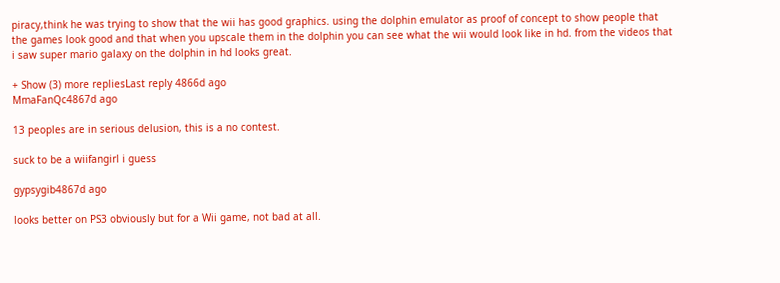piracy,think he was trying to show that the wii has good graphics. using the dolphin emulator as proof of concept to show people that the games look good and that when you upscale them in the dolphin you can see what the wii would look like in hd. from the videos that i saw super mario galaxy on the dolphin in hd looks great.

+ Show (3) more repliesLast reply 4866d ago
MmaFanQc4867d ago

13 peoples are in serious delusion, this is a no contest.

suck to be a wiifangirl i guess

gypsygib4867d ago

looks better on PS3 obviously but for a Wii game, not bad at all.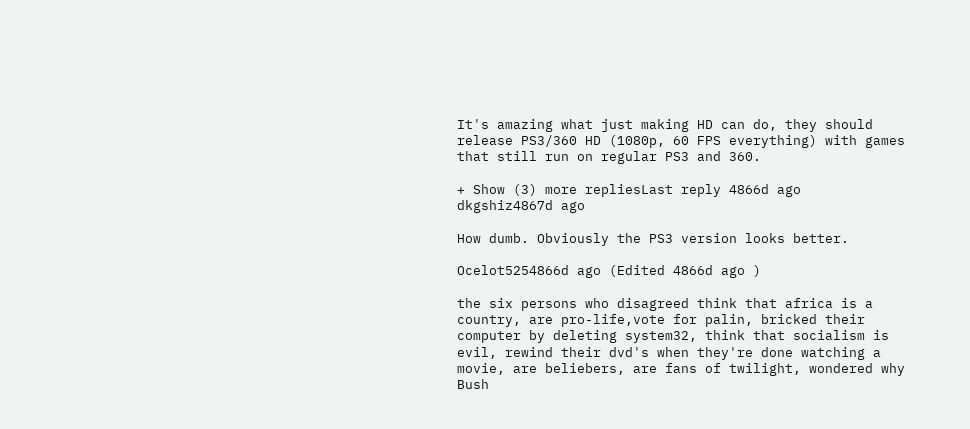It's amazing what just making HD can do, they should release PS3/360 HD (1080p, 60 FPS everything) with games that still run on regular PS3 and 360.

+ Show (3) more repliesLast reply 4866d ago
dkgshiz4867d ago

How dumb. Obviously the PS3 version looks better.

Ocelot5254866d ago (Edited 4866d ago )

the six persons who disagreed think that africa is a country, are pro-life,vote for palin, bricked their computer by deleting system32, think that socialism is evil, rewind their dvd's when they're done watching a movie, are beliebers, are fans of twilight, wondered why Bush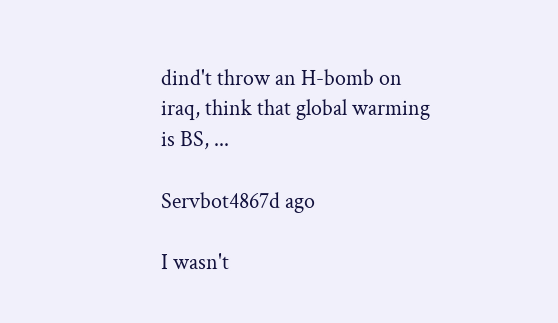dind't throw an H-bomb on iraq, think that global warming is BS, ...

Servbot4867d ago

I wasn't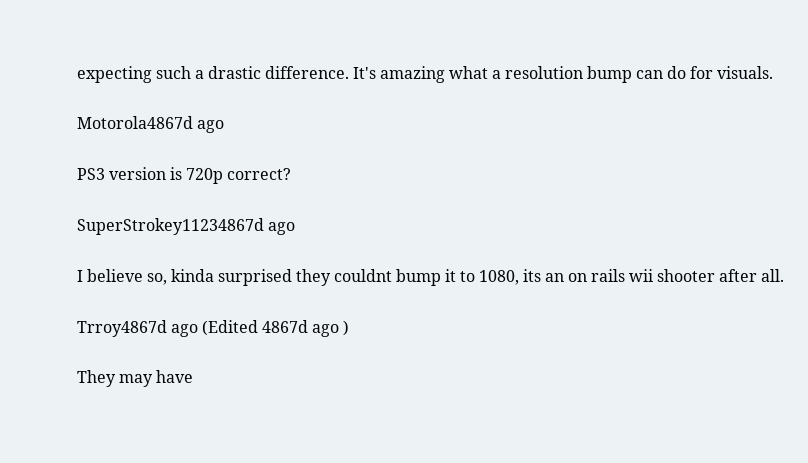expecting such a drastic difference. It's amazing what a resolution bump can do for visuals.

Motorola4867d ago

PS3 version is 720p correct?

SuperStrokey11234867d ago

I believe so, kinda surprised they couldnt bump it to 1080, its an on rails wii shooter after all.

Trroy4867d ago (Edited 4867d ago )

They may have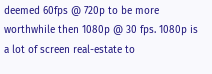deemed 60fps @ 720p to be more worthwhile then 1080p @ 30 fps. 1080p is a lot of screen real-estate to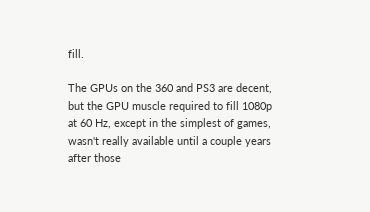fill.

The GPUs on the 360 and PS3 are decent, but the GPU muscle required to fill 1080p at 60 Hz, except in the simplest of games, wasn't really available until a couple years after those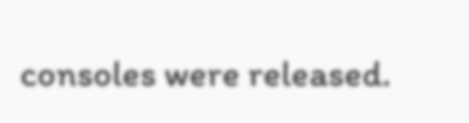consoles were released.